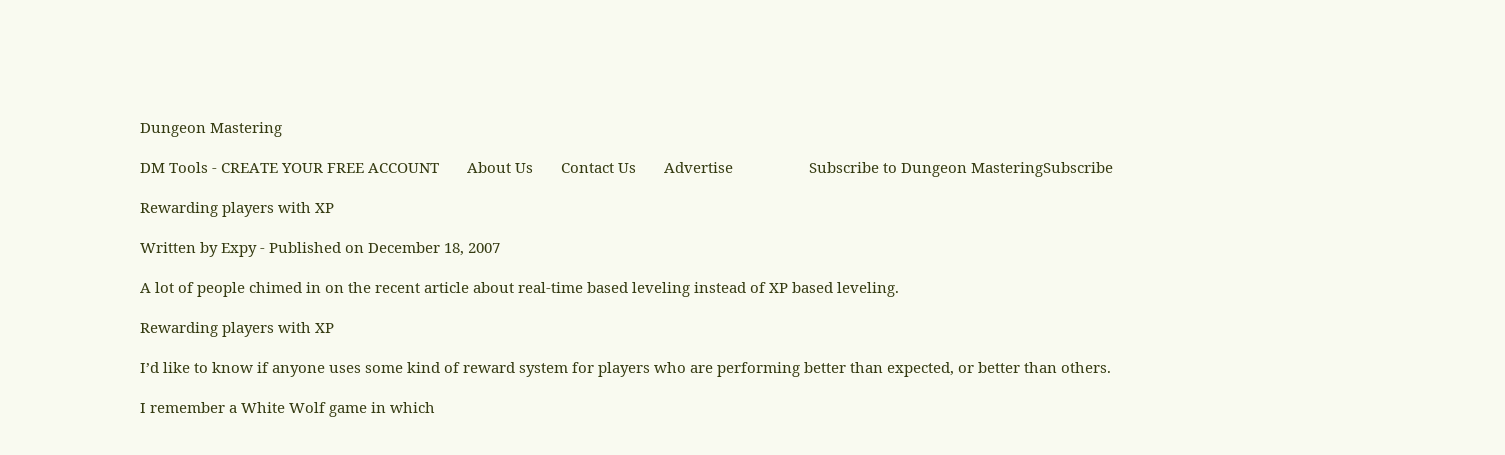Dungeon Mastering

DM Tools - CREATE YOUR FREE ACCOUNT       About Us       Contact Us       Advertise                   Subscribe to Dungeon MasteringSubscribe

Rewarding players with XP

Written by Expy - Published on December 18, 2007

A lot of people chimed in on the recent article about real-time based leveling instead of XP based leveling.

Rewarding players with XP

I’d like to know if anyone uses some kind of reward system for players who are performing better than expected, or better than others.

I remember a White Wolf game in which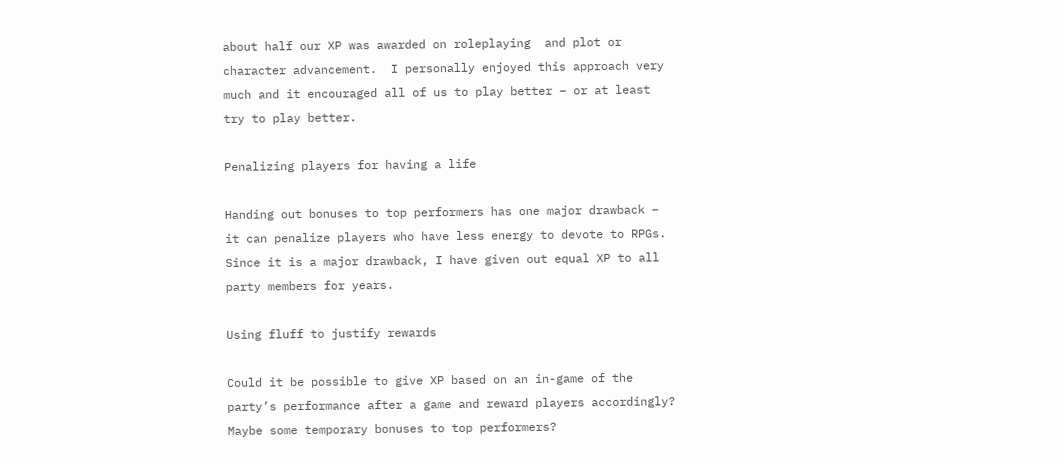about half our XP was awarded on roleplaying  and plot or character advancement.  I personally enjoyed this approach very much and it encouraged all of us to play better – or at least try to play better.

Penalizing players for having a life

Handing out bonuses to top performers has one major drawback – it can penalize players who have less energy to devote to RPGs.  Since it is a major drawback, I have given out equal XP to all party members for years.

Using fluff to justify rewards

Could it be possible to give XP based on an in-game of the party’s performance after a game and reward players accordingly?  Maybe some temporary bonuses to top performers?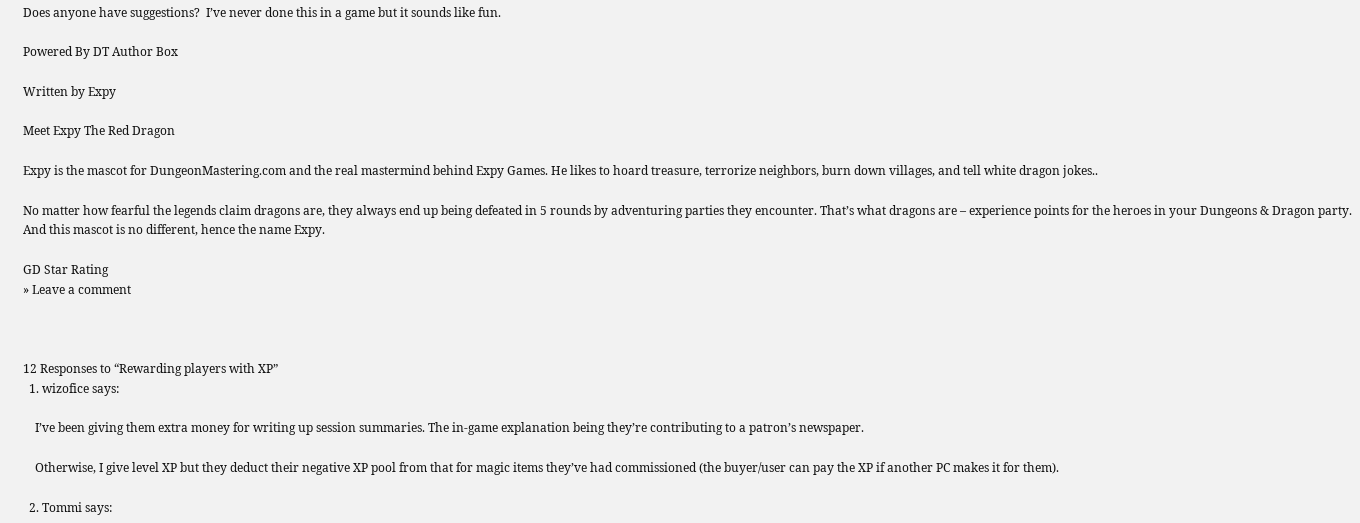Does anyone have suggestions?  I’ve never done this in a game but it sounds like fun.

Powered By DT Author Box

Written by Expy

Meet Expy The Red Dragon

Expy is the mascot for DungeonMastering.com and the real mastermind behind Expy Games. He likes to hoard treasure, terrorize neighbors, burn down villages, and tell white dragon jokes..

No matter how fearful the legends claim dragons are, they always end up being defeated in 5 rounds by adventuring parties they encounter. That’s what dragons are – experience points for the heroes in your Dungeons & Dragon party. And this mascot is no different, hence the name Expy.

GD Star Rating
» Leave a comment



12 Responses to “Rewarding players with XP”
  1. wizofice says:

    I’ve been giving them extra money for writing up session summaries. The in-game explanation being they’re contributing to a patron’s newspaper.

    Otherwise, I give level XP but they deduct their negative XP pool from that for magic items they’ve had commissioned (the buyer/user can pay the XP if another PC makes it for them).

  2. Tommi says: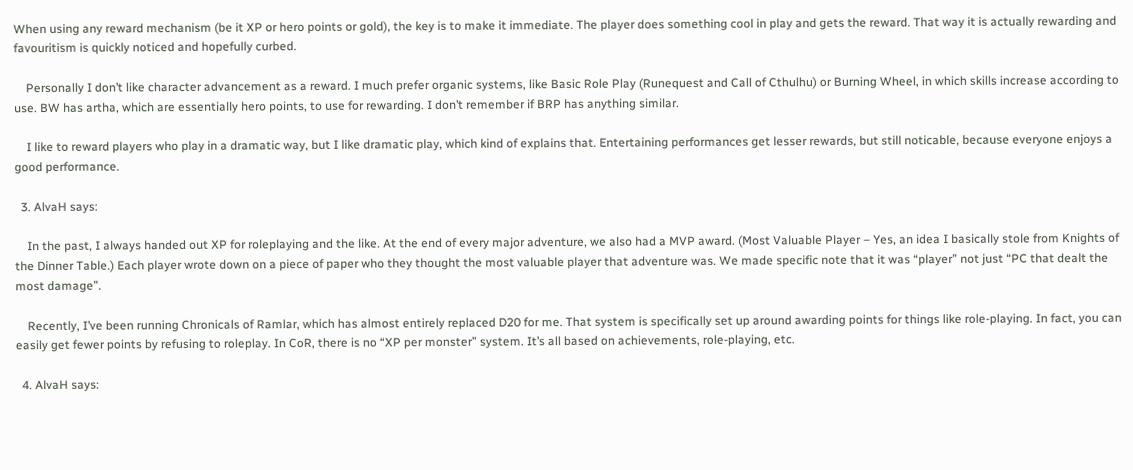When using any reward mechanism (be it XP or hero points or gold), the key is to make it immediate. The player does something cool in play and gets the reward. That way it is actually rewarding and favouritism is quickly noticed and hopefully curbed.

    Personally I don’t like character advancement as a reward. I much prefer organic systems, like Basic Role Play (Runequest and Call of Cthulhu) or Burning Wheel, in which skills increase according to use. BW has artha, which are essentially hero points, to use for rewarding. I don’t remember if BRP has anything similar.

    I like to reward players who play in a dramatic way, but I like dramatic play, which kind of explains that. Entertaining performances get lesser rewards, but still noticable, because everyone enjoys a good performance.

  3. AlvaH says:

    In the past, I always handed out XP for roleplaying and the like. At the end of every major adventure, we also had a MVP award. (Most Valuable Player – Yes, an idea I basically stole from Knights of the Dinner Table.) Each player wrote down on a piece of paper who they thought the most valuable player that adventure was. We made specific note that it was “player” not just “PC that dealt the most damage”.

    Recently, I’ve been running Chronicals of Ramlar, which has almost entirely replaced D20 for me. That system is specifically set up around awarding points for things like role-playing. In fact, you can easily get fewer points by refusing to roleplay. In CoR, there is no “XP per monster” system. It’s all based on achievements, role-playing, etc.

  4. AlvaH says: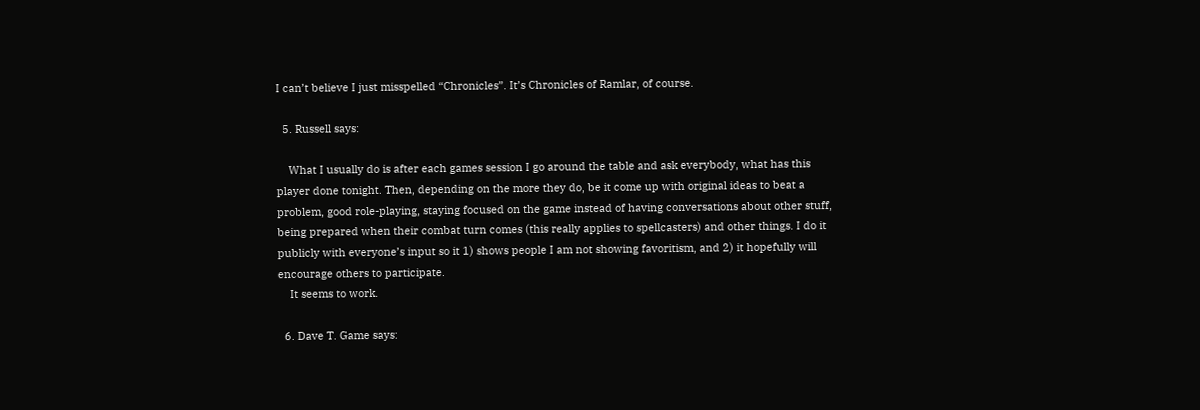I can’t believe I just misspelled “Chronicles”. It’s Chronicles of Ramlar, of course.

  5. Russell says:

    What I usually do is after each games session I go around the table and ask everybody, what has this player done tonight. Then, depending on the more they do, be it come up with original ideas to beat a problem, good role-playing, staying focused on the game instead of having conversations about other stuff, being prepared when their combat turn comes (this really applies to spellcasters) and other things. I do it publicly with everyone’s input so it 1) shows people I am not showing favoritism, and 2) it hopefully will encourage others to participate.
    It seems to work.

  6. Dave T. Game says: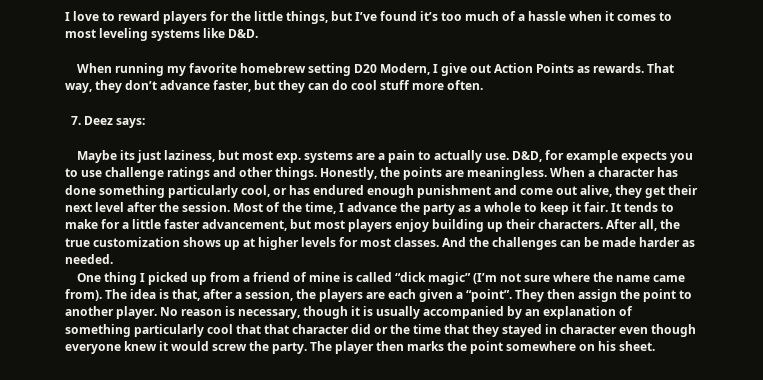I love to reward players for the little things, but I’ve found it’s too much of a hassle when it comes to most leveling systems like D&D.

    When running my favorite homebrew setting D20 Modern, I give out Action Points as rewards. That way, they don’t advance faster, but they can do cool stuff more often.

  7. Deez says:

    Maybe its just laziness, but most exp. systems are a pain to actually use. D&D, for example expects you to use challenge ratings and other things. Honestly, the points are meaningless. When a character has done something particularly cool, or has endured enough punishment and come out alive, they get their next level after the session. Most of the time, I advance the party as a whole to keep it fair. It tends to make for a little faster advancement, but most players enjoy building up their characters. After all, the true customization shows up at higher levels for most classes. And the challenges can be made harder as needed.
    One thing I picked up from a friend of mine is called “dick magic” (I’m not sure where the name came from). The idea is that, after a session, the players are each given a “point”. They then assign the point to another player. No reason is necessary, though it is usually accompanied by an explanation of something particularly cool that that character did or the time that they stayed in character even though everyone knew it would screw the party. The player then marks the point somewhere on his sheet.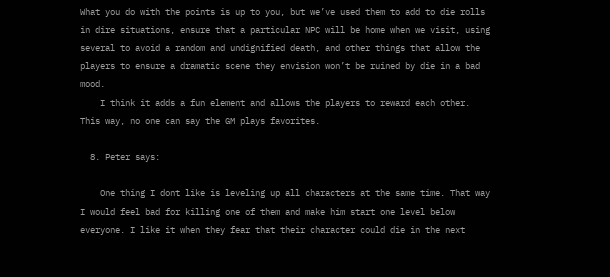What you do with the points is up to you, but we’ve used them to add to die rolls in dire situations, ensure that a particular NPC will be home when we visit, using several to avoid a random and undignified death, and other things that allow the players to ensure a dramatic scene they envision won’t be ruined by die in a bad mood.
    I think it adds a fun element and allows the players to reward each other. This way, no one can say the GM plays favorites.

  8. Peter says:

    One thing I dont like is leveling up all characters at the same time. That way I would feel bad for killing one of them and make him start one level below everyone. I like it when they fear that their character could die in the next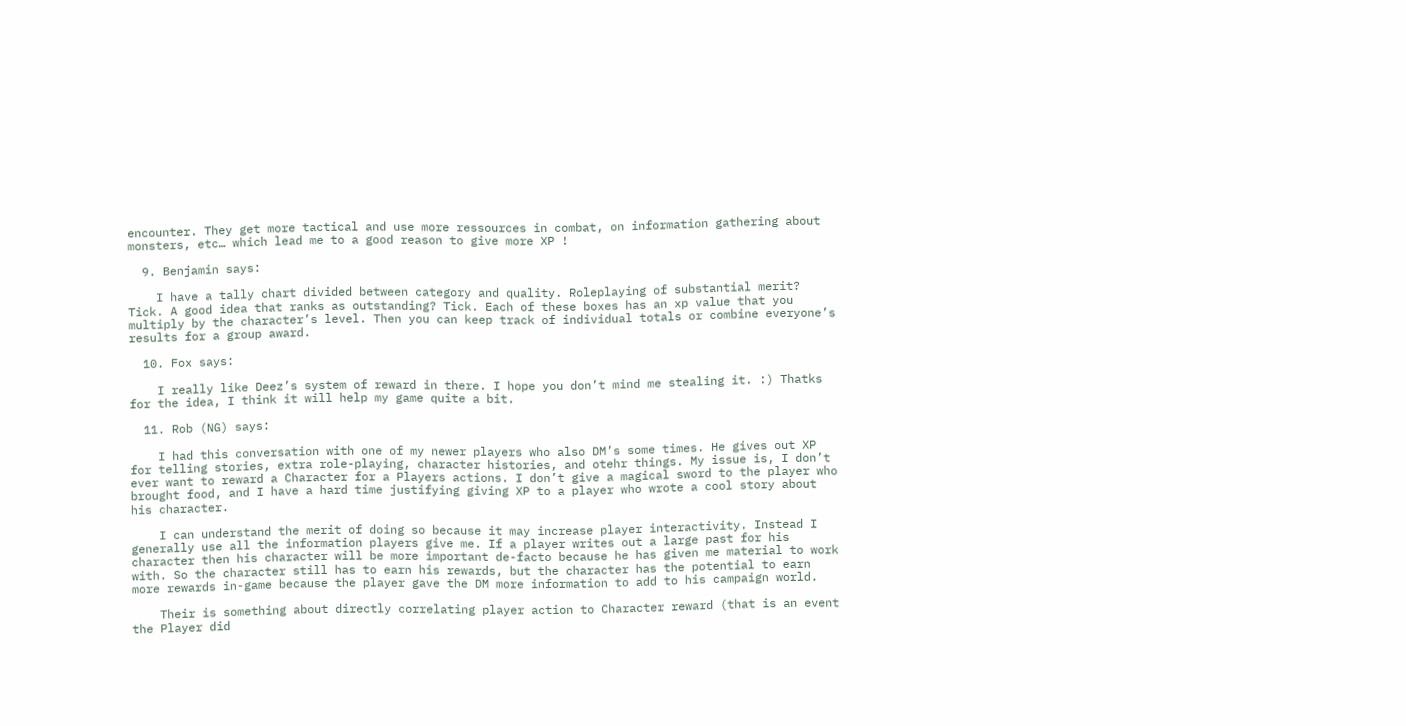encounter. They get more tactical and use more ressources in combat, on information gathering about monsters, etc… which lead me to a good reason to give more XP !

  9. Benjamin says:

    I have a tally chart divided between category and quality. Roleplaying of substantial merit? Tick. A good idea that ranks as outstanding? Tick. Each of these boxes has an xp value that you multiply by the character’s level. Then you can keep track of individual totals or combine everyone’s results for a group award.

  10. Fox says:

    I really like Deez’s system of reward in there. I hope you don’t mind me stealing it. :) Thatks for the idea, I think it will help my game quite a bit.

  11. Rob (NG) says:

    I had this conversation with one of my newer players who also DM’s some times. He gives out XP for telling stories, extra role-playing, character histories, and otehr things. My issue is, I don’t ever want to reward a Character for a Players actions. I don’t give a magical sword to the player who brought food, and I have a hard time justifying giving XP to a player who wrote a cool story about his character.

    I can understand the merit of doing so because it may increase player interactivity. Instead I generally use all the information players give me. If a player writes out a large past for his character then his character will be more important de-facto because he has given me material to work with. So the character still has to earn his rewards, but the character has the potential to earn more rewards in-game because the player gave the DM more information to add to his campaign world.

    Their is something about directly correlating player action to Character reward (that is an event the Player did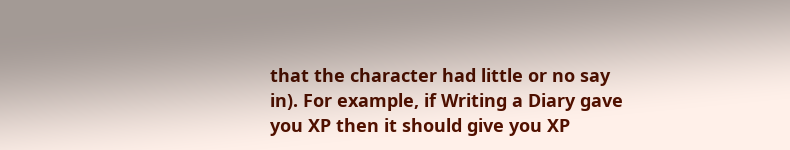that the character had little or no say in). For example, if Writing a Diary gave you XP then it should give you XP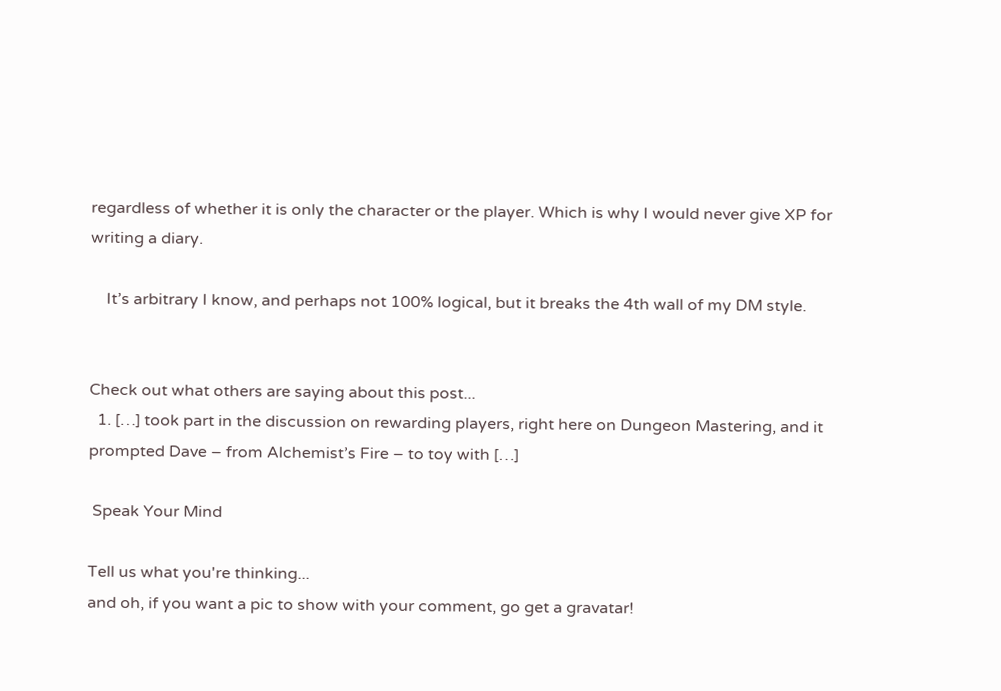regardless of whether it is only the character or the player. Which is why I would never give XP for writing a diary.

    It’s arbitrary I know, and perhaps not 100% logical, but it breaks the 4th wall of my DM style.


Check out what others are saying about this post...
  1. […] took part in the discussion on rewarding players, right here on Dungeon Mastering, and it prompted Dave – from Alchemist’s Fire – to toy with […]

 Speak Your Mind

Tell us what you're thinking...
and oh, if you want a pic to show with your comment, go get a gravatar!